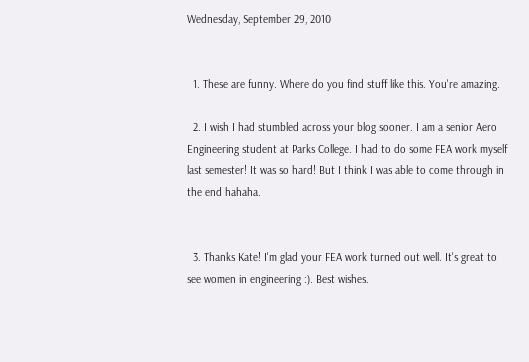Wednesday, September 29, 2010


  1. These are funny. Where do you find stuff like this. You're amazing.

  2. I wish I had stumbled across your blog sooner. I am a senior Aero Engineering student at Parks College. I had to do some FEA work myself last semester! It was so hard! But I think I was able to come through in the end hahaha.


  3. Thanks Kate! I'm glad your FEA work turned out well. It's great to see women in engineering :). Best wishes.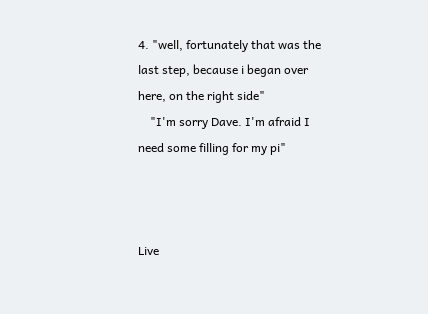4. "well, fortunately that was the last step, because i began over here, on the right side"
    "I'm sorry Dave. I'm afraid I need some filling for my pi"



Live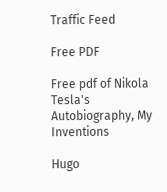Traffic Feed

Free PDF

Free pdf of Nikola Tesla's Autobiography, My Inventions

Hugo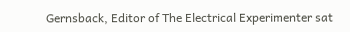Gernsback, Editor of The Electrical Experimenter sat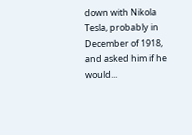down with Nikola Tesla, probably in December of 1918, and asked him if he would...